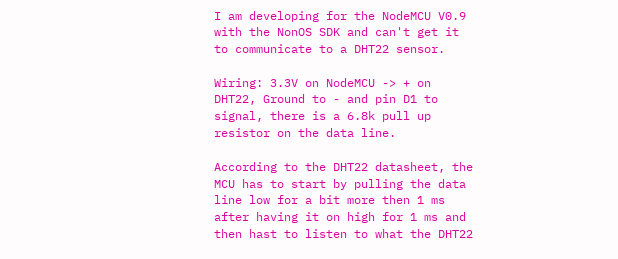I am developing for the NodeMCU V0.9 with the NonOS SDK and can't get it to communicate to a DHT22 sensor.

Wiring: 3.3V on NodeMCU -> + on DHT22, Ground to - and pin D1 to signal, there is a 6.8k pull up resistor on the data line.

According to the DHT22 datasheet, the MCU has to start by pulling the data line low for a bit more then 1 ms after having it on high for 1 ms and then hast to listen to what the DHT22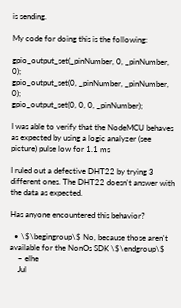is sending.

My code for doing this is the following:

gpio_output_set(_pinNumber, 0, _pinNumber, 0);
gpio_output_set(0, _pinNumber, _pinNumber, 0);
gpio_output_set(0, 0, 0, _pinNumber);

I was able to verify that the NodeMCU behaves as expected by using a logic analyzer (see picture) pulse low for 1.1 ms

I ruled out a defective DHT22 by trying 3 different ones. The DHT22 doesn't answer with the data as expected.

Has anyone encountered this behavior?

  • \$\begingroup\$ No, because those aren't available for the NonOs SDK \$\endgroup\$
    – elhe
    Jul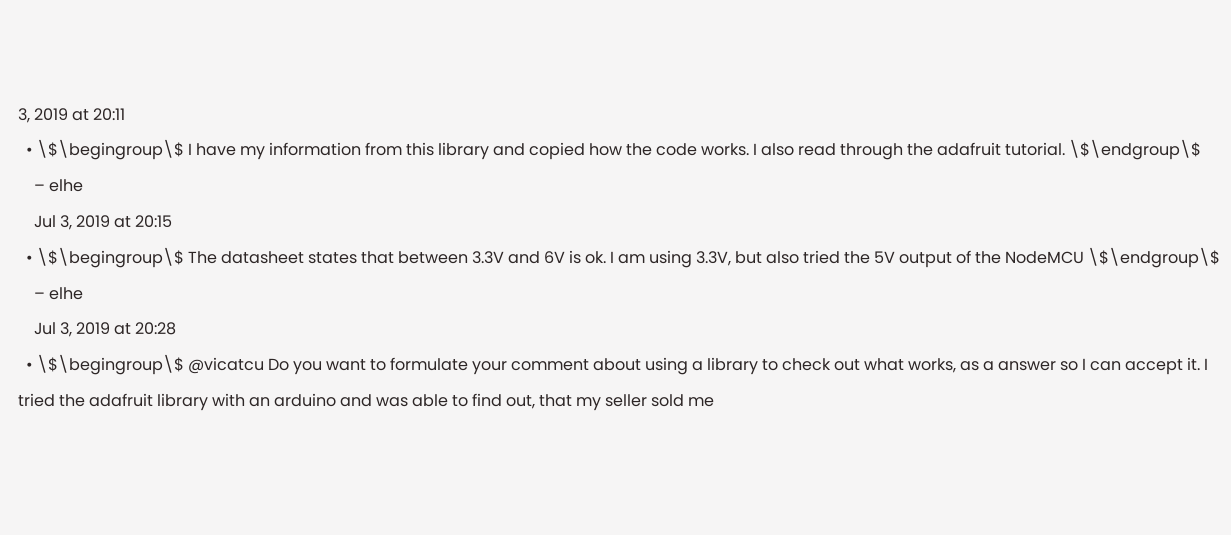3, 2019 at 20:11
  • \$\begingroup\$ I have my information from this library and copied how the code works. I also read through the adafruit tutorial. \$\endgroup\$
    – elhe
    Jul 3, 2019 at 20:15
  • \$\begingroup\$ The datasheet states that between 3.3V and 6V is ok. I am using 3.3V, but also tried the 5V output of the NodeMCU \$\endgroup\$
    – elhe
    Jul 3, 2019 at 20:28
  • \$\begingroup\$ @vicatcu Do you want to formulate your comment about using a library to check out what works, as a answer so I can accept it. I tried the adafruit library with an arduino and was able to find out, that my seller sold me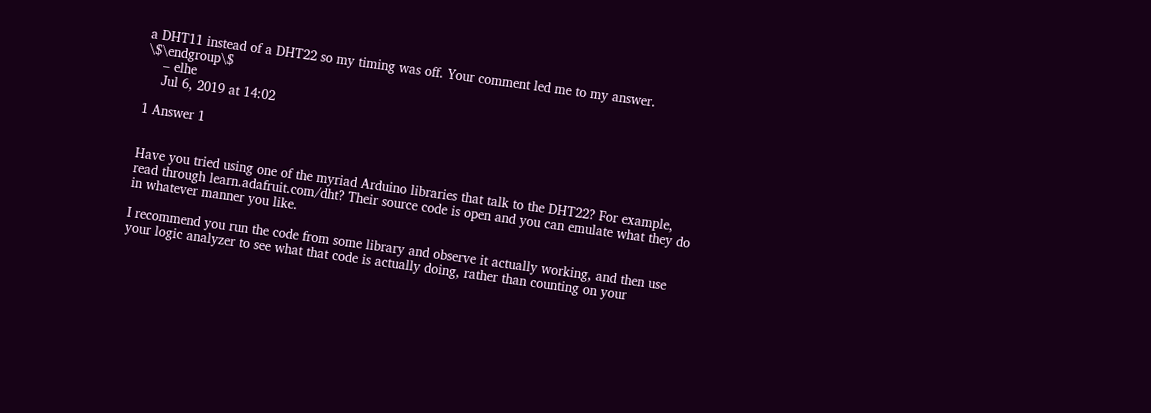a DHT11 instead of a DHT22 so my timing was off. Your comment led me to my answer. \$\endgroup\$
    – elhe
    Jul 6, 2019 at 14:02

1 Answer 1


Have you tried using one of the myriad Arduino libraries that talk to the DHT22? For example, read through learn.adafruit.com/dht? Their source code is open and you can emulate what they do in whatever manner you like.

I recommend you run the code from some library and observe it actually working, and then use your logic analyzer to see what that code is actually doing, rather than counting on your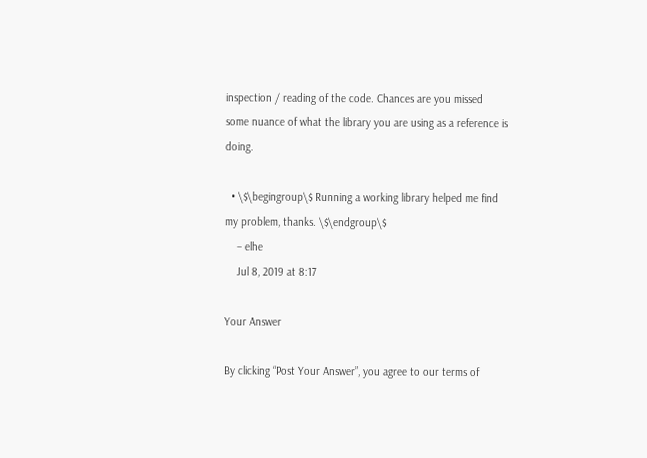inspection / reading of the code. Chances are you missed some nuance of what the library you are using as a reference is doing.

  • \$\begingroup\$ Running a working library helped me find my problem, thanks. \$\endgroup\$
    – elhe
    Jul 8, 2019 at 8:17

Your Answer

By clicking “Post Your Answer”, you agree to our terms of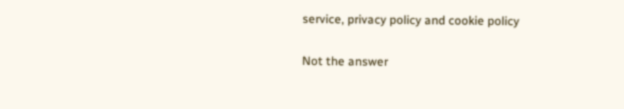service, privacy policy and cookie policy

Not the answer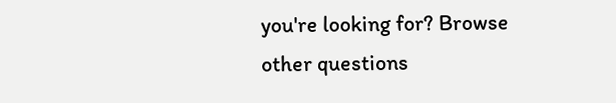you're looking for? Browse other questions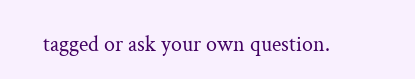tagged or ask your own question.